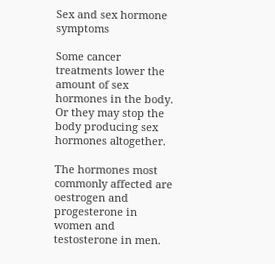Sex and sex hormone symptoms

Some cancer treatments lower the amount of sex hormones in the body. Or they may stop the body producing sex hormones altogether.

The hormones most commonly affected are oestrogen and progesterone in women and testosterone in men.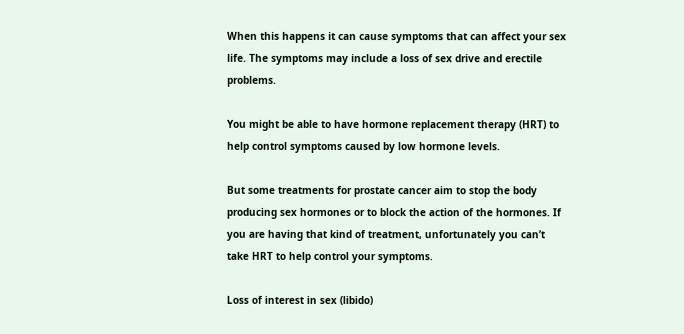When this happens it can cause symptoms that can affect your sex life. The symptoms may include a loss of sex drive and erectile problems.

You might be able to have hormone replacement therapy (HRT) to help control symptoms caused by low hormone levels.

But some treatments for prostate cancer aim to stop the body producing sex hormones or to block the action of the hormones. If you are having that kind of treatment, unfortunately you can’t take HRT to help control your symptoms.

Loss of interest in sex (libido)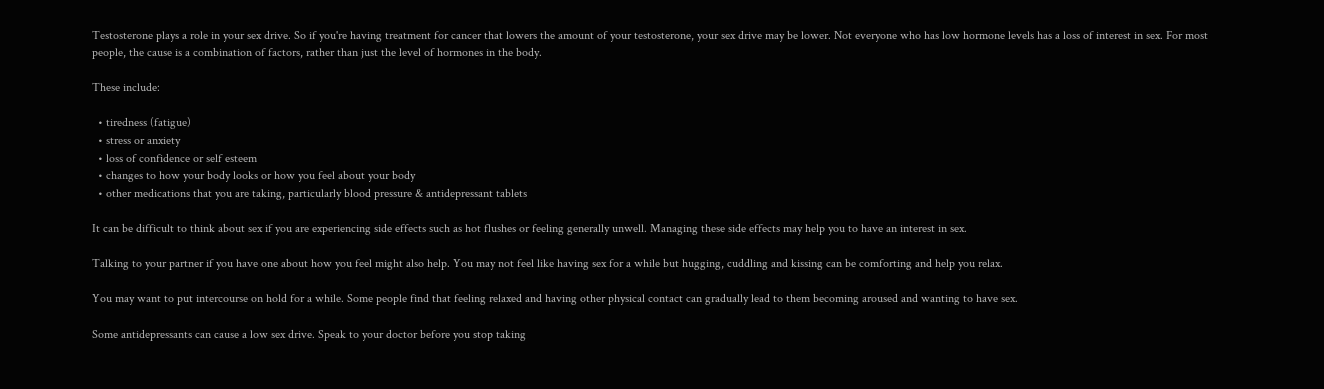Testosterone plays a role in your sex drive. So if you're having treatment for cancer that lowers the amount of your testosterone, your sex drive may be lower. Not everyone who has low hormone levels has a loss of interest in sex. For most people, the cause is a combination of factors, rather than just the level of hormones in the body.

These include:

  • tiredness (fatigue)
  • stress or anxiety
  • loss of confidence or self esteem
  • changes to how your body looks or how you feel about your body
  • other medications that you are taking, particularly blood pressure & antidepressant tablets

It can be difficult to think about sex if you are experiencing side effects such as hot flushes or feeling generally unwell. Managing these side effects may help you to have an interest in sex.

Talking to your partner if you have one about how you feel might also help. You may not feel like having sex for a while but hugging, cuddling and kissing can be comforting and help you relax.

You may want to put intercourse on hold for a while. Some people find that feeling relaxed and having other physical contact can gradually lead to them becoming aroused and wanting to have sex.

Some antidepressants can cause a low sex drive. Speak to your doctor before you stop taking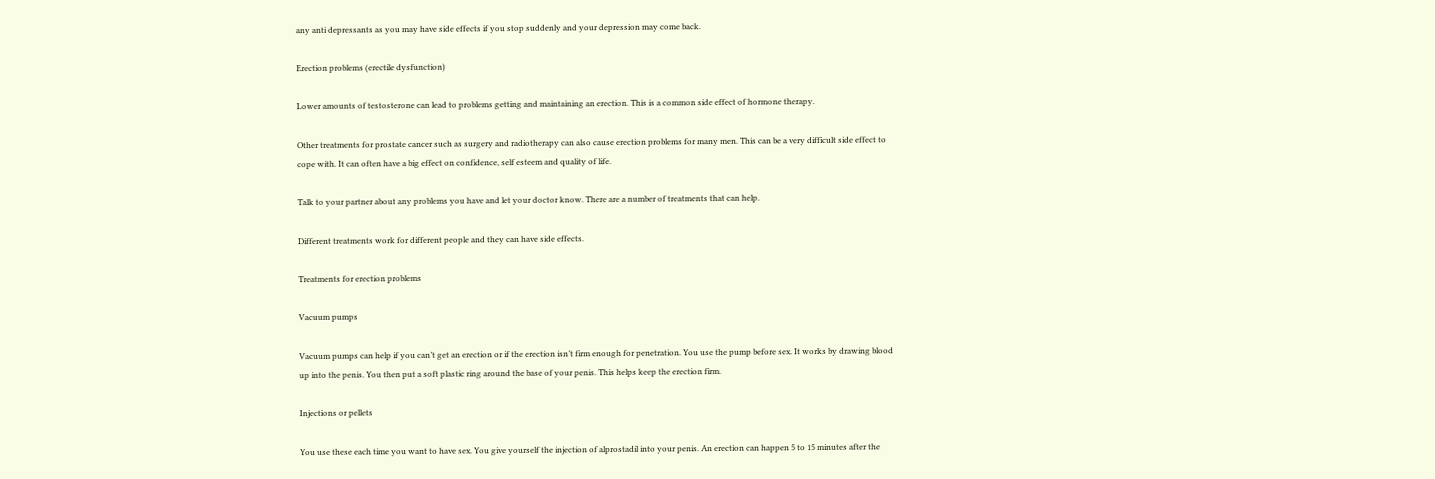any anti depressants as you may have side effects if you stop suddenly and your depression may come back.

Erection problems (erectile dysfunction)

Lower amounts of testosterone can lead to problems getting and maintaining an erection. This is a common side effect of hormone therapy.

Other treatments for prostate cancer such as surgery and radiotherapy can also cause erection problems for many men. This can be a very difficult side effect to cope with. It can often have a big effect on confidence, self esteem and quality of life.

Talk to your partner about any problems you have and let your doctor know. There are a number of treatments that can help.

Different treatments work for different people and they can have side effects.

Treatments for erection problems

Vacuum pumps

Vacuum pumps can help if you can’t get an erection or if the erection isn’t firm enough for penetration. You use the pump before sex. It works by drawing blood up into the penis. You then put a soft plastic ring around the base of your penis. This helps keep the erection firm.

Injections or pellets

You use these each time you want to have sex. You give yourself the injection of alprostadil into your penis. An erection can happen 5 to 15 minutes after the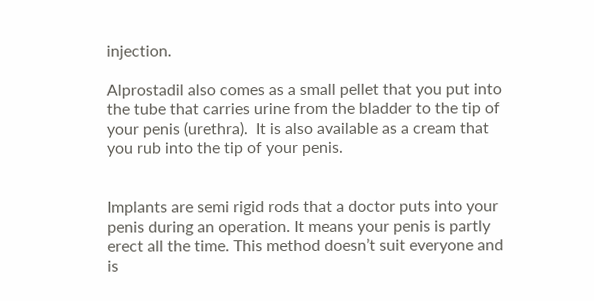injection.

Alprostadil also comes as a small pellet that you put into the tube that carries urine from the bladder to the tip of your penis (urethra).  It is also available as a cream that you rub into the tip of your penis.


Implants are semi rigid rods that a doctor puts into your penis during an operation. It means your penis is partly erect all the time. This method doesn’t suit everyone and is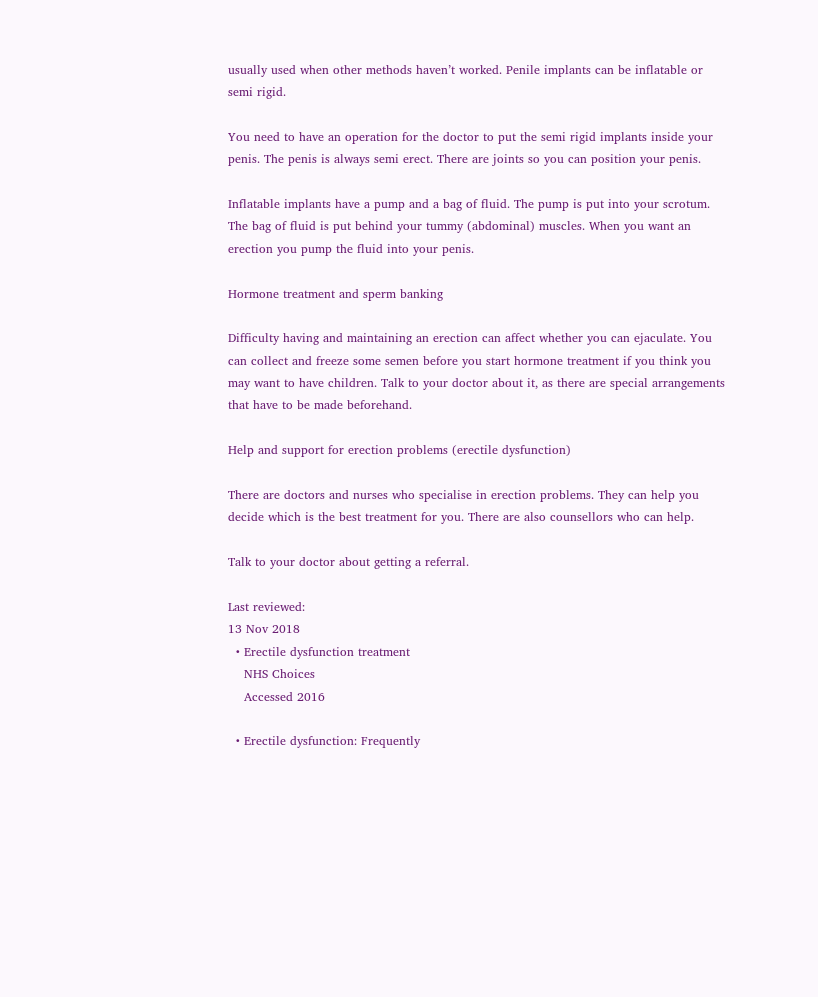usually used when other methods haven’t worked. Penile implants can be inflatable or semi rigid.

You need to have an operation for the doctor to put the semi rigid implants inside your penis. The penis is always semi erect. There are joints so you can position your penis.

Inflatable implants have a pump and a bag of fluid. The pump is put into your scrotum. The bag of fluid is put behind your tummy (abdominal) muscles. When you want an erection you pump the fluid into your penis.

Hormone treatment and sperm banking

Difficulty having and maintaining an erection can affect whether you can ejaculate. You can collect and freeze some semen before you start hormone treatment if you think you may want to have children. Talk to your doctor about it, as there are special arrangements that have to be made beforehand.

Help and support for erection problems (erectile dysfunction)

There are doctors and nurses who specialise in erection problems. They can help you decide which is the best treatment for you. There are also counsellors who can help.

Talk to your doctor about getting a referral.

Last reviewed:
13 Nov 2018
  • Erectile dysfunction treatment
    NHS Choices
    Accessed 2016

  • Erectile dysfunction: Frequently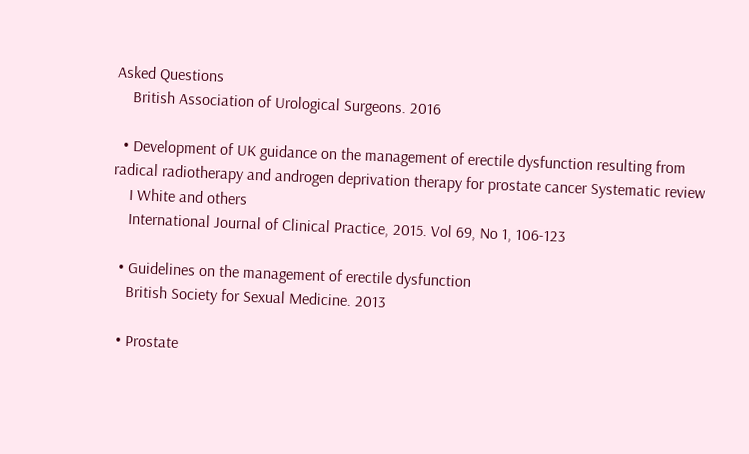Asked Questions
    British Association of Urological Surgeons. 2016

  • Development of UK guidance on the management of erectile dysfunction resulting from radical radiotherapy and androgen deprivation therapy for prostate cancer Systematic review
    I White and others
    International Journal of Clinical Practice, 2015. Vol 69, No 1, 106-123

  • Guidelines on the management of erectile dysfunction
    British Society for Sexual Medicine. 2013

  • Prostate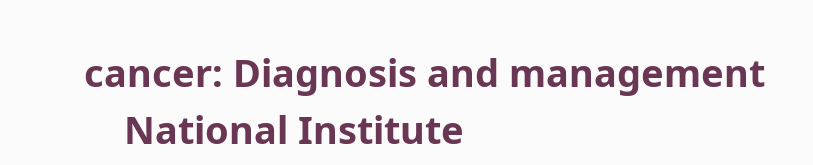cancer: Diagnosis and management
    National Institute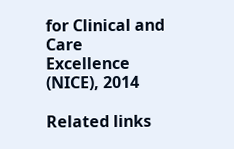for Clinical and Care Excellence (NICE), 2014

Related links